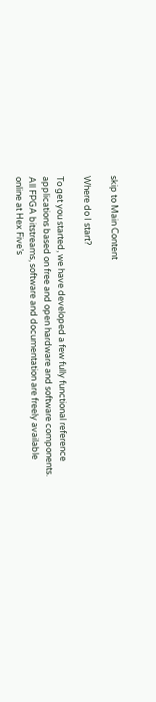skip to Main Content

Where do I start?

To get you started, we have developed a few fully functional reference applications based on free and open hardware and software components. All FPGA bitstreams, software and documentation are freely available online at Hex Five’s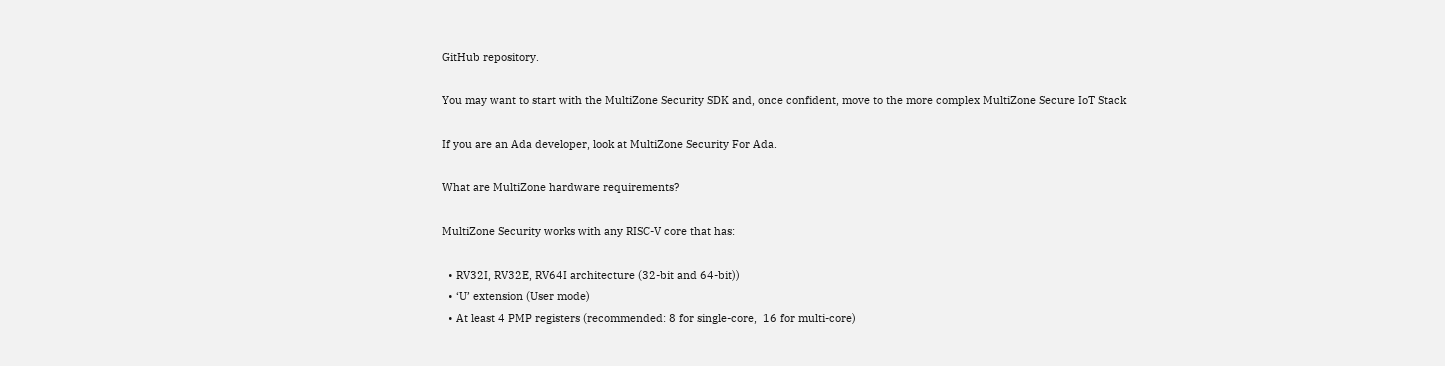GitHub repository.

You may want to start with the MultiZone Security SDK and, once confident, move to the more complex MultiZone Secure IoT Stack

If you are an Ada developer, look at MultiZone Security For Ada.

What are MultiZone hardware requirements?

MultiZone Security works with any RISC-V core that has:

  • RV32I, RV32E, RV64I architecture (32-bit and 64-bit))
  • ‘U’ extension (User mode)
  • At least 4 PMP registers (recommended: 8 for single-core,  16 for multi-core)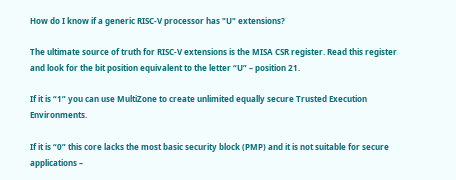How do I know if a generic RISC-V processor has "U" extensions?

The ultimate source of truth for RISC-V extensions is the MISA CSR register. Read this register and look for the bit position equivalent to the letter “U” – position 21.

If it is “1” you can use MultiZone to create unlimited equally secure Trusted Execution Environments.

If it is “0” this core lacks the most basic security block (PMP) and it is not suitable for secure applications –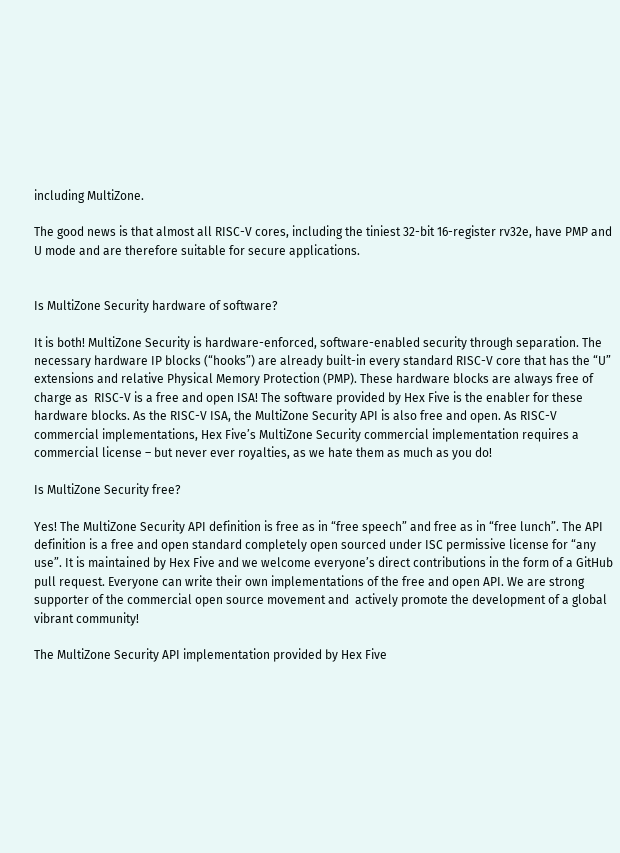including MultiZone.

The good news is that almost all RISC-V cores, including the tiniest 32-bit 16-register rv32e, have PMP and U mode and are therefore suitable for secure applications.


Is MultiZone Security hardware of software?

It is both! MultiZone Security is hardware-enforced, software-enabled security through separation. The necessary hardware IP blocks (“hooks”) are already built-in every standard RISC-V core that has the “U” extensions and relative Physical Memory Protection (PMP). These hardware blocks are always free of charge as  RISC-V is a free and open ISA! The software provided by Hex Five is the enabler for these hardware blocks. As the RISC-V ISA, the MultiZone Security API is also free and open. As RISC-V commercial implementations, Hex Five’s MultiZone Security commercial implementation requires a commercial license – but never ever royalties, as we hate them as much as you do!

Is MultiZone Security free?

Yes! The MultiZone Security API definition is free as in “free speech” and free as in “free lunch”. The API definition is a free and open standard completely open sourced under ISC permissive license for “any use”. It is maintained by Hex Five and we welcome everyone’s direct contributions in the form of a GitHub pull request. Everyone can write their own implementations of the free and open API. We are strong supporter of the commercial open source movement and  actively promote the development of a global vibrant community!

The MultiZone Security API implementation provided by Hex Five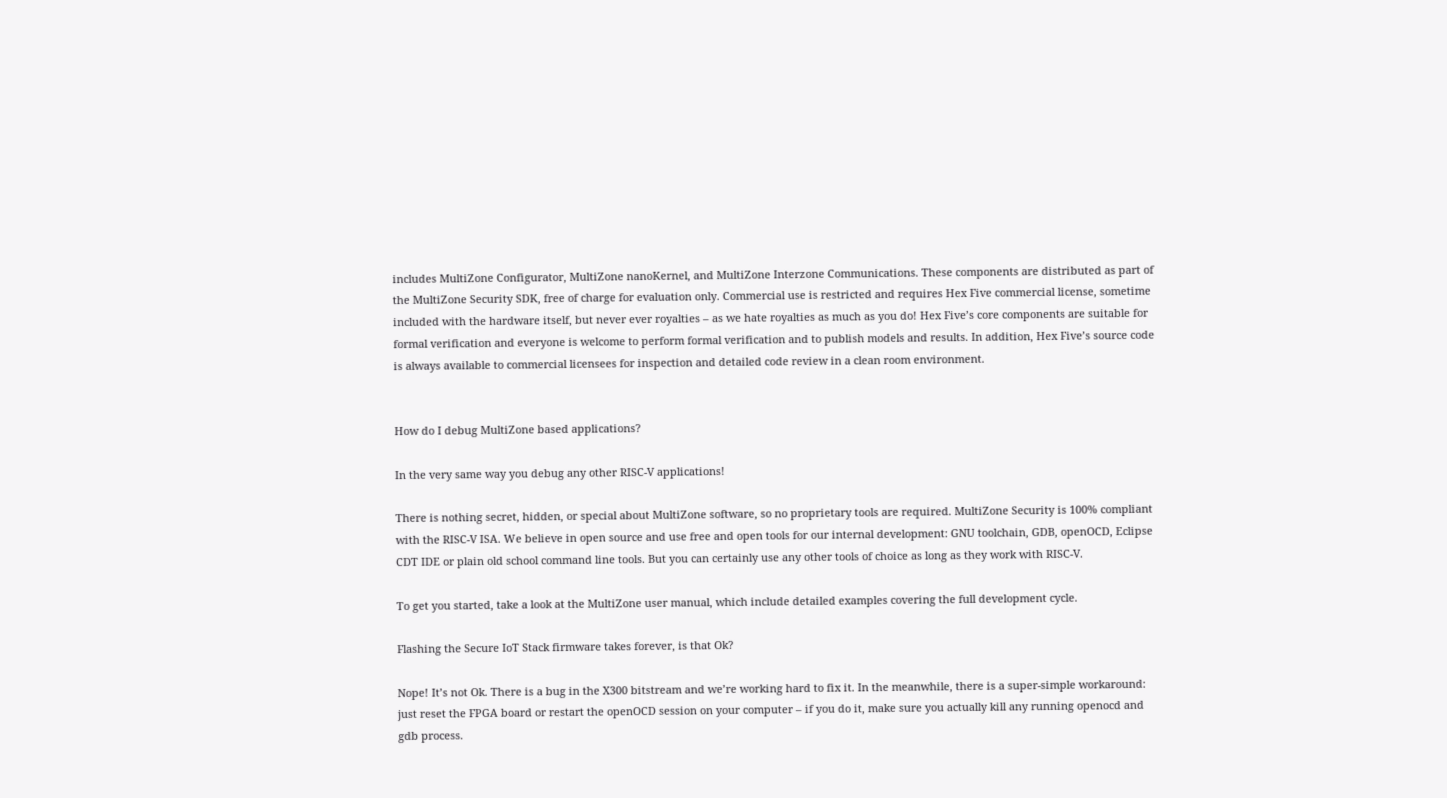includes MultiZone Configurator, MultiZone nanoKernel, and MultiZone Interzone Communications. These components are distributed as part of the MultiZone Security SDK, free of charge for evaluation only. Commercial use is restricted and requires Hex Five commercial license, sometime included with the hardware itself, but never ever royalties – as we hate royalties as much as you do! Hex Five’s core components are suitable for formal verification and everyone is welcome to perform formal verification and to publish models and results. In addition, Hex Five’s source code is always available to commercial licensees for inspection and detailed code review in a clean room environment.


How do I debug MultiZone based applications?

In the very same way you debug any other RISC-V applications!

There is nothing secret, hidden, or special about MultiZone software, so no proprietary tools are required. MultiZone Security is 100% compliant with the RISC-V ISA. We believe in open source and use free and open tools for our internal development: GNU toolchain, GDB, openOCD, Eclipse CDT IDE or plain old school command line tools. But you can certainly use any other tools of choice as long as they work with RISC-V.

To get you started, take a look at the MultiZone user manual, which include detailed examples covering the full development cycle.

Flashing the Secure IoT Stack firmware takes forever, is that Ok?

Nope! It’s not Ok. There is a bug in the X300 bitstream and we’re working hard to fix it. In the meanwhile, there is a super-simple workaround: just reset the FPGA board or restart the openOCD session on your computer – if you do it, make sure you actually kill any running openocd and gdb process.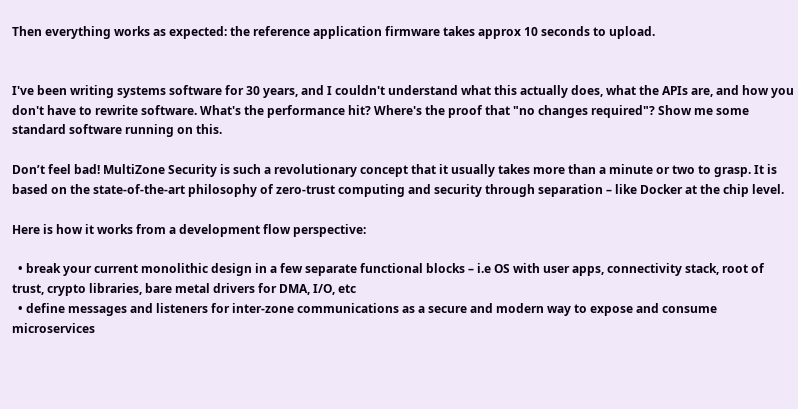Then everything works as expected: the reference application firmware takes approx 10 seconds to upload.


I've been writing systems software for 30 years, and I couldn't understand what this actually does, what the APIs are, and how you don't have to rewrite software. What's the performance hit? Where's the proof that "no changes required"? Show me some standard software running on this.

Don’t feel bad! MultiZone Security is such a revolutionary concept that it usually takes more than a minute or two to grasp. It is based on the state-of-the-art philosophy of zero-trust computing and security through separation – like Docker at the chip level.

Here is how it works from a development flow perspective:

  • break your current monolithic design in a few separate functional blocks – i.e OS with user apps, connectivity stack, root of trust, crypto libraries, bare metal drivers for DMA, I/O, etc
  • define messages and listeners for inter-zone communications as a secure and modern way to expose and consume microservices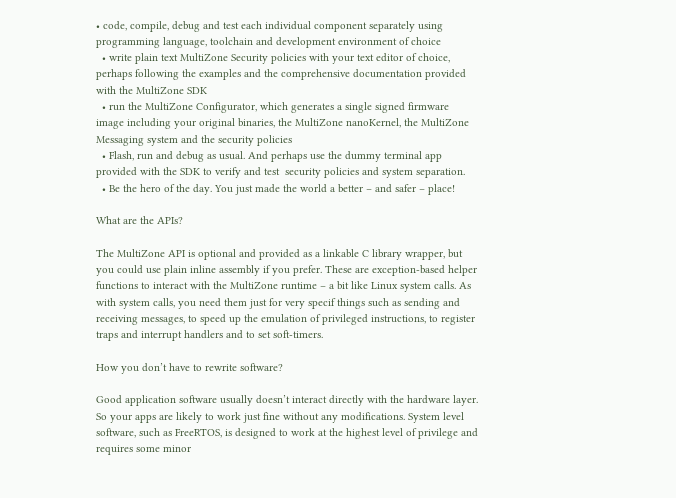• code, compile, debug and test each individual component separately using programming language, toolchain and development environment of choice
  • write plain text MultiZone Security policies with your text editor of choice, perhaps following the examples and the comprehensive documentation provided with the MultiZone SDK
  • run the MultiZone Configurator, which generates a single signed firmware image including your original binaries, the MultiZone nanoKernel, the MultiZone Messaging system and the security policies
  • Flash, run and debug as usual. And perhaps use the dummy terminal app provided with the SDK to verify and test  security policies and system separation.
  • Be the hero of the day. You just made the world a better – and safer – place!

What are the APIs?

The MultiZone API is optional and provided as a linkable C library wrapper, but you could use plain inline assembly if you prefer. These are exception-based helper functions to interact with the MultiZone runtime – a bit like Linux system calls. As with system calls, you need them just for very specif things such as sending and receiving messages, to speed up the emulation of privileged instructions, to register traps and interrupt handlers and to set soft-timers.

How you don’t have to rewrite software?

Good application software usually doesn’t interact directly with the hardware layer. So your apps are likely to work just fine without any modifications. System level software, such as FreeRTOS, is designed to work at the highest level of privilege and requires some minor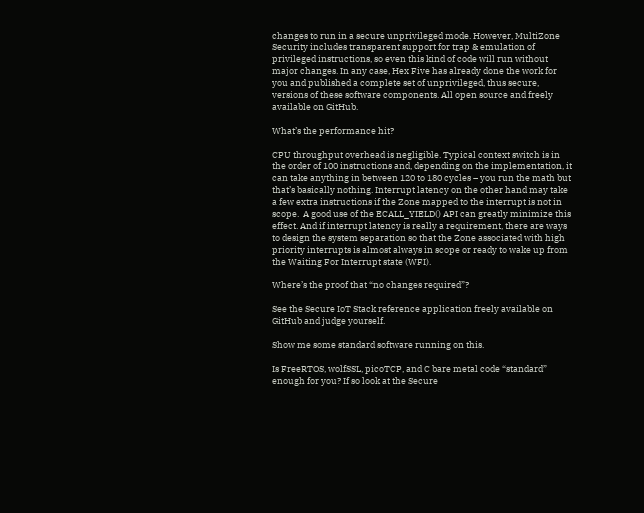changes to run in a secure unprivileged mode. However, MultiZone Security includes transparent support for trap & emulation of privileged instructions, so even this kind of code will run without major changes. In any case, Hex Five has already done the work for you and published a complete set of unprivileged, thus secure, versions of these software components. All open source and freely available on GitHub.

What’s the performance hit?

CPU throughput overhead is negligible. Typical context switch is in the order of 100 instructions and, depending on the implementation, it can take anything in between 120 to 180 cycles – you run the math but that’s basically nothing. Interrupt latency on the other hand may take a few extra instructions if the Zone mapped to the interrupt is not in scope.  A good use of the ECALL_YIELD() API can greatly minimize this effect. And if interrupt latency is really a requirement, there are ways to design the system separation so that the Zone associated with high priority interrupts is almost always in scope or ready to wake up from the Waiting For Interrupt state (WFI).

Where’s the proof that “no changes required”?

See the Secure IoT Stack reference application freely available on GitHub and judge yourself.

Show me some standard software running on this.

Is FreeRTOS, wolfSSL, picoTCP, and C bare metal code “standard” enough for you? If so look at the Secure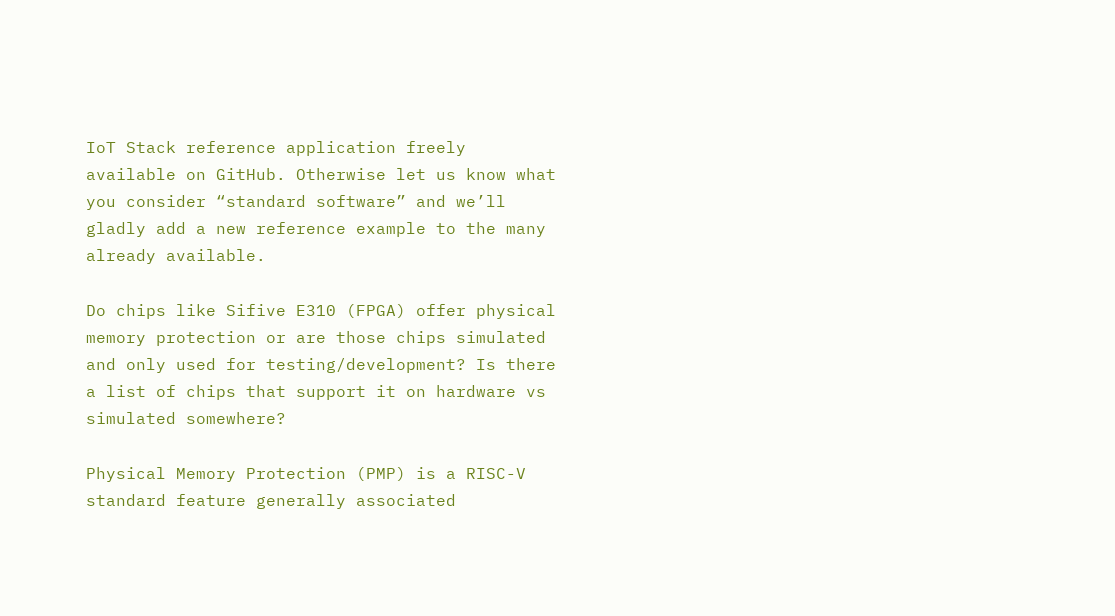IoT Stack reference application freely available on GitHub. Otherwise let us know what you consider “standard software” and we’ll gladly add a new reference example to the many already available.

Do chips like Sifive E310 (FPGA) offer physical memory protection or are those chips simulated and only used for testing/development? Is there a list of chips that support it on hardware vs simulated somewhere?

Physical Memory Protection (PMP) is a RISC-V standard feature generally associated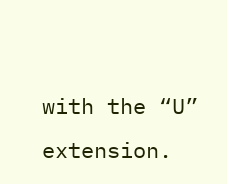with the “U” extension.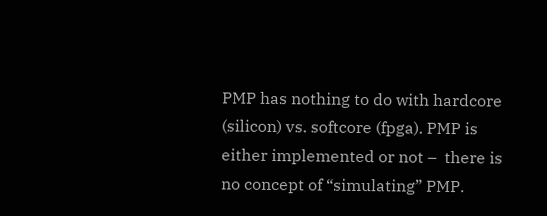PMP has nothing to do with hardcore (silicon) vs. softcore (fpga). PMP is either implemented or not –  there is no concept of “simulating” PMP.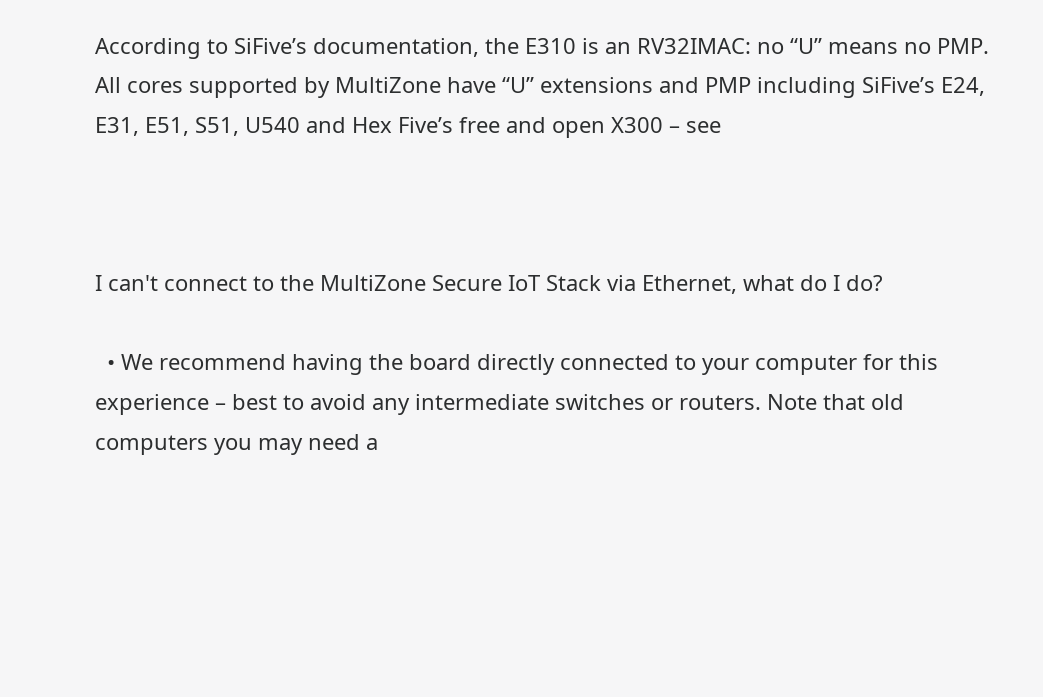According to SiFive’s documentation, the E310 is an RV32IMAC: no “U” means no PMP. All cores supported by MultiZone have “U” extensions and PMP including SiFive’s E24, E31, E51, S51, U540 and Hex Five’s free and open X300 – see



I can't connect to the MultiZone Secure IoT Stack via Ethernet, what do I do?

  • We recommend having the board directly connected to your computer for this experience – best to avoid any intermediate switches or routers. Note that old computers you may need a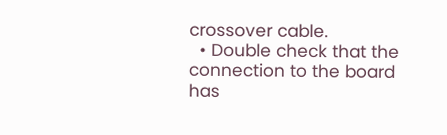crossover cable.
  • Double check that the connection to the board has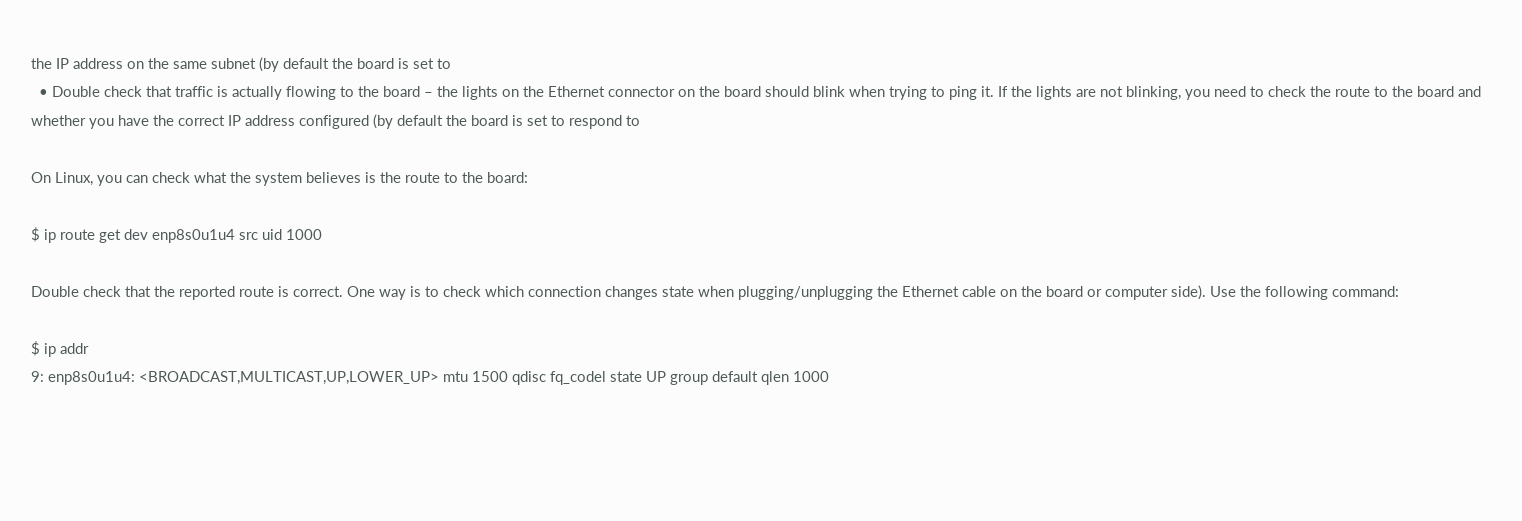the IP address on the same subnet (by default the board is set to
  • Double check that traffic is actually flowing to the board – the lights on the Ethernet connector on the board should blink when trying to ping it. If the lights are not blinking, you need to check the route to the board and whether you have the correct IP address configured (by default the board is set to respond to

On Linux, you can check what the system believes is the route to the board:

$ ip route get dev enp8s0u1u4 src uid 1000

Double check that the reported route is correct. One way is to check which connection changes state when plugging/unplugging the Ethernet cable on the board or computer side). Use the following command:

$ ip addr
9: enp8s0u1u4: <BROADCAST,MULTICAST,UP,LOWER_UP> mtu 1500 qdisc fq_codel state UP group default qlen 1000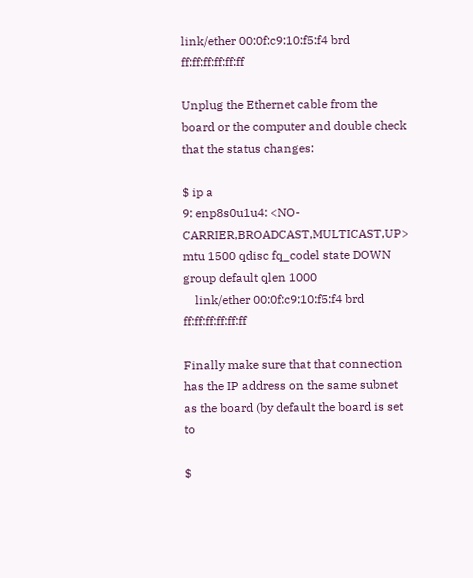link/ether 00:0f:c9:10:f5:f4 brd ff:ff:ff:ff:ff:ff

Unplug the Ethernet cable from the board or the computer and double check that the status changes:

$ ip a
9: enp8s0u1u4: <NO-CARRIER,BROADCAST,MULTICAST,UP> mtu 1500 qdisc fq_codel state DOWN group default qlen 1000
    link/ether 00:0f:c9:10:f5:f4 brd ff:ff:ff:ff:ff:ff

Finally make sure that that connection has the IP address on the same subnet as the board (by default the board is set to

$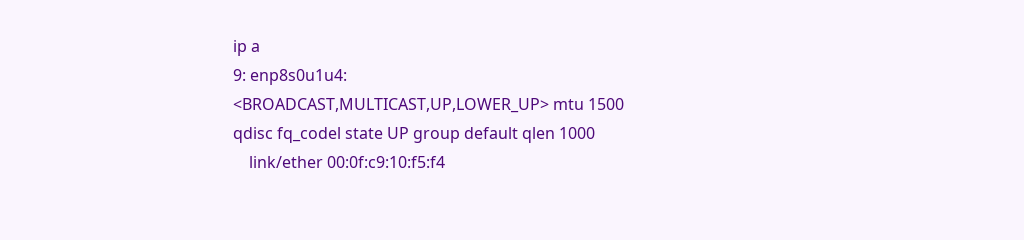ip a
9: enp8s0u1u4: <BROADCAST,MULTICAST,UP,LOWER_UP> mtu 1500 qdisc fq_codel state UP group default qlen 1000
    link/ether 00:0f:c9:10:f5:f4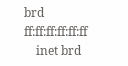brd ff:ff:ff:ff:ff:ff
    inet brd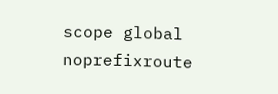scope global noprefixroute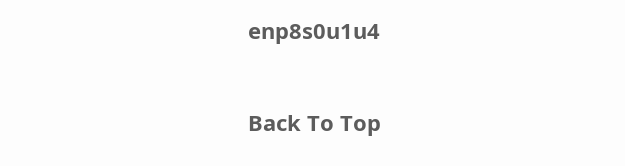enp8s0u1u4


Back To Top